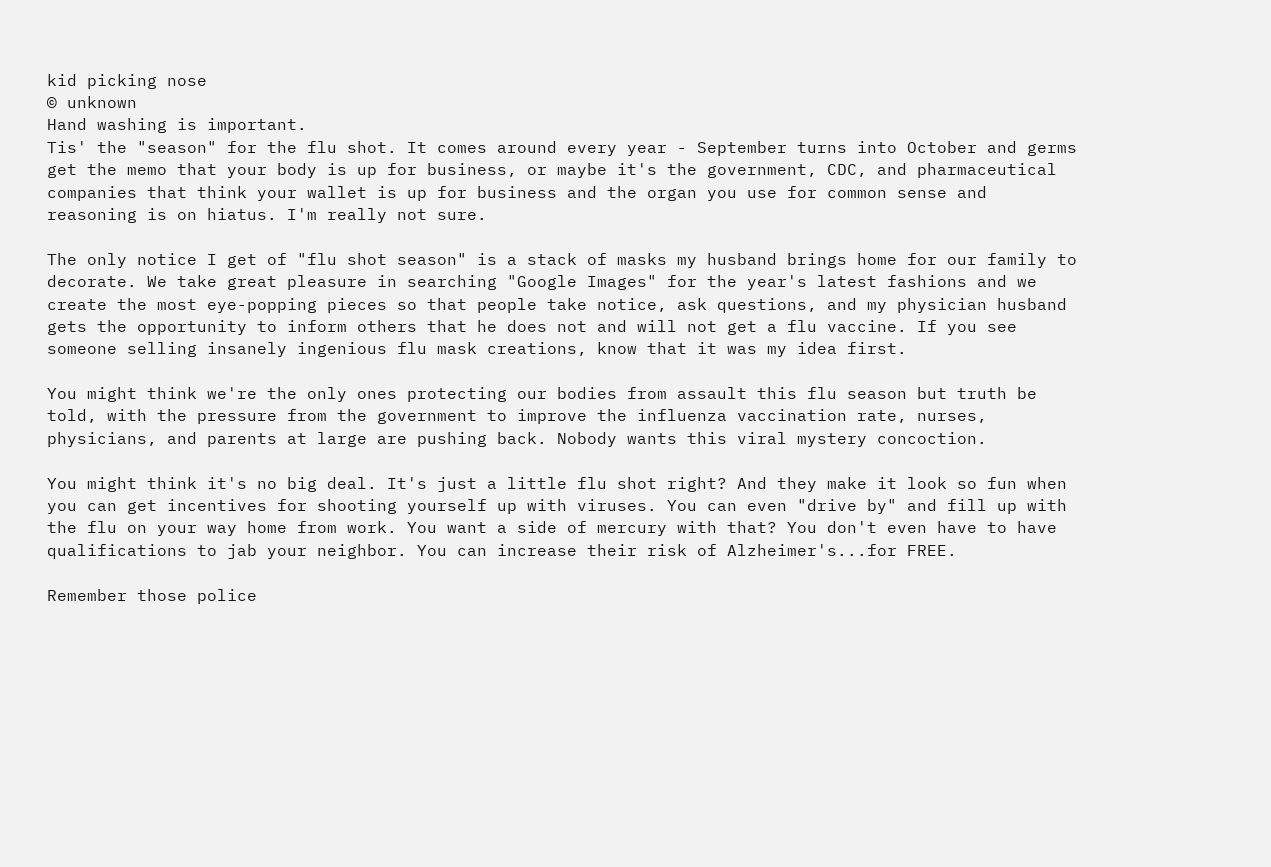kid picking nose
© unknown
Hand washing is important.
Tis' the "season" for the flu shot. It comes around every year - September turns into October and germs get the memo that your body is up for business, or maybe it's the government, CDC, and pharmaceutical companies that think your wallet is up for business and the organ you use for common sense and reasoning is on hiatus. I'm really not sure.

The only notice I get of "flu shot season" is a stack of masks my husband brings home for our family to decorate. We take great pleasure in searching "Google Images" for the year's latest fashions and we create the most eye-popping pieces so that people take notice, ask questions, and my physician husband gets the opportunity to inform others that he does not and will not get a flu vaccine. If you see someone selling insanely ingenious flu mask creations, know that it was my idea first.

You might think we're the only ones protecting our bodies from assault this flu season but truth be told, with the pressure from the government to improve the influenza vaccination rate, nurses, physicians, and parents at large are pushing back. Nobody wants this viral mystery concoction.

You might think it's no big deal. It's just a little flu shot right? And they make it look so fun when you can get incentives for shooting yourself up with viruses. You can even "drive by" and fill up with the flu on your way home from work. You want a side of mercury with that? You don't even have to have qualifications to jab your neighbor. You can increase their risk of Alzheimer's...for FREE.

Remember those police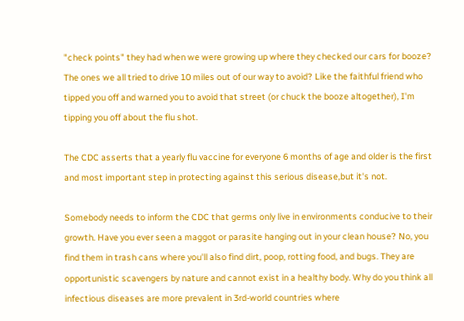"check points" they had when we were growing up where they checked our cars for booze? The ones we all tried to drive 10 miles out of our way to avoid? Like the faithful friend who tipped you off and warned you to avoid that street (or chuck the booze altogether), I'm tipping you off about the flu shot.

The CDC asserts that a yearly flu vaccine for everyone 6 months of age and older is the first and most important step in protecting against this serious disease,but it's not.

Somebody needs to inform the CDC that germs only live in environments conducive to their growth. Have you ever seen a maggot or parasite hanging out in your clean house? No, you find them in trash cans where you'll also find dirt, poop, rotting food, and bugs. They are opportunistic scavengers by nature and cannot exist in a healthy body. Why do you think all infectious diseases are more prevalent in 3rd-world countries where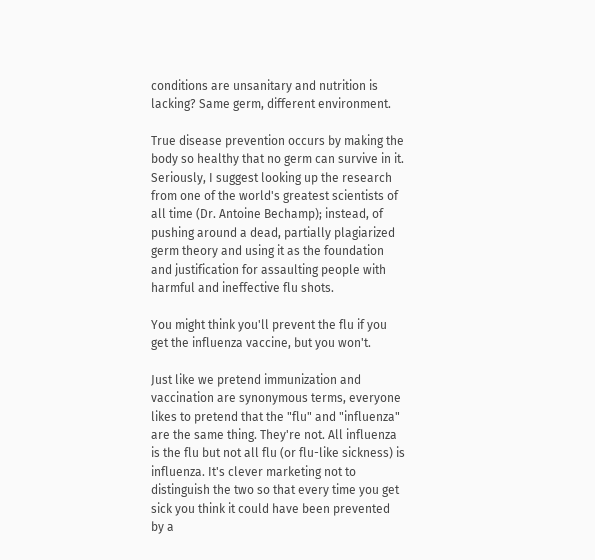conditions are unsanitary and nutrition is lacking? Same germ, different environment.

True disease prevention occurs by making the body so healthy that no germ can survive in it. Seriously, I suggest looking up the research from one of the world's greatest scientists of all time (Dr. Antoine Bechamp); instead, of pushing around a dead, partially plagiarized germ theory and using it as the foundation and justification for assaulting people with harmful and ineffective flu shots.

You might think you'll prevent the flu if you get the influenza vaccine, but you won't.

Just like we pretend immunization and vaccination are synonymous terms, everyone likes to pretend that the "flu" and "influenza" are the same thing. They're not. All influenza is the flu but not all flu (or flu-like sickness) is influenza. It's clever marketing not to distinguish the two so that every time you get sick you think it could have been prevented by a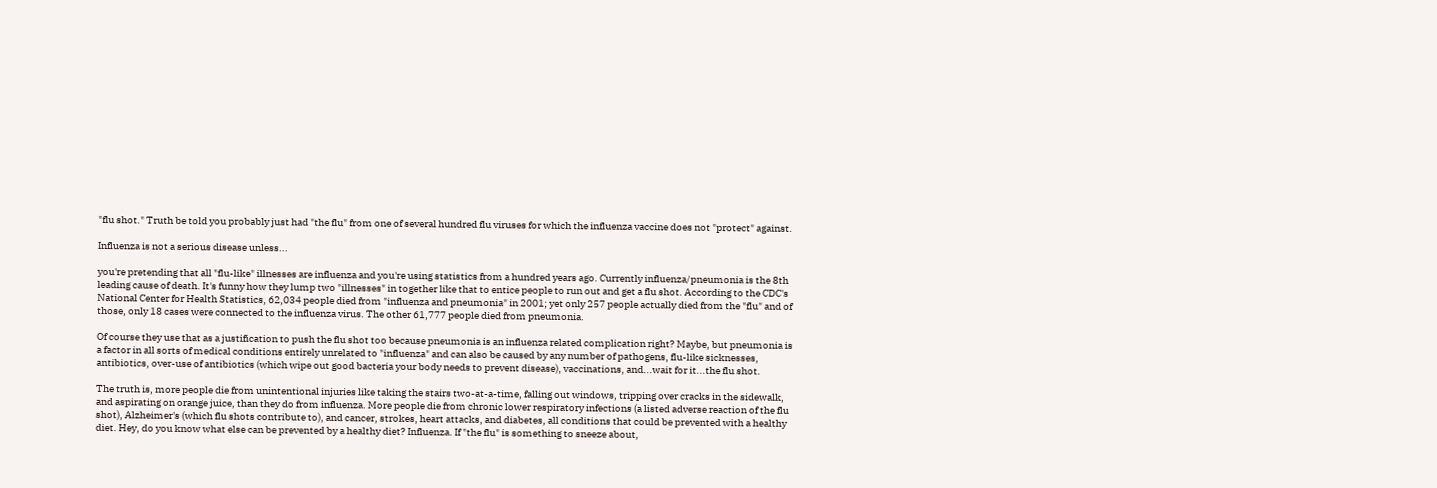"flu shot." Truth be told you probably just had "the flu" from one of several hundred flu viruses for which the influenza vaccine does not "protect" against.

Influenza is not a serious disease unless...

you're pretending that all "flu-like" illnesses are influenza and you're using statistics from a hundred years ago. Currently influenza/pneumonia is the 8th leading cause of death. It's funny how they lump two "illnesses" in together like that to entice people to run out and get a flu shot. According to the CDC's National Center for Health Statistics, 62,034 people died from "influenza and pneumonia" in 2001; yet only 257 people actually died from the "flu" and of those, only 18 cases were connected to the influenza virus. The other 61,777 people died from pneumonia.

Of course they use that as a justification to push the flu shot too because pneumonia is an influenza related complication right? Maybe, but pneumonia is a factor in all sorts of medical conditions entirely unrelated to "influenza" and can also be caused by any number of pathogens, flu-like sicknesses, antibiotics, over-use of antibiotics (which wipe out good bacteria your body needs to prevent disease), vaccinations, and...wait for it...the flu shot.

The truth is, more people die from unintentional injuries like taking the stairs two-at-a-time, falling out windows, tripping over cracks in the sidewalk, and aspirating on orange juice, than they do from influenza. More people die from chronic lower respiratory infections (a listed adverse reaction of the flu shot), Alzheimer's (which flu shots contribute to), and cancer, strokes, heart attacks, and diabetes, all conditions that could be prevented with a healthy diet. Hey, do you know what else can be prevented by a healthy diet? Influenza. If "the flu" is something to sneeze about,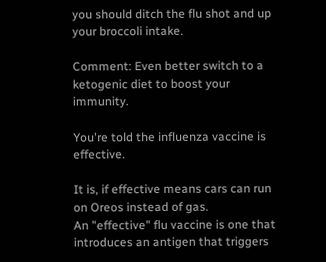you should ditch the flu shot and up your broccoli intake.

Comment: Even better switch to a ketogenic diet to boost your immunity.

You're told the influenza vaccine is effective.

It is, if effective means cars can run on Oreos instead of gas.
An "effective" flu vaccine is one that introduces an antigen that triggers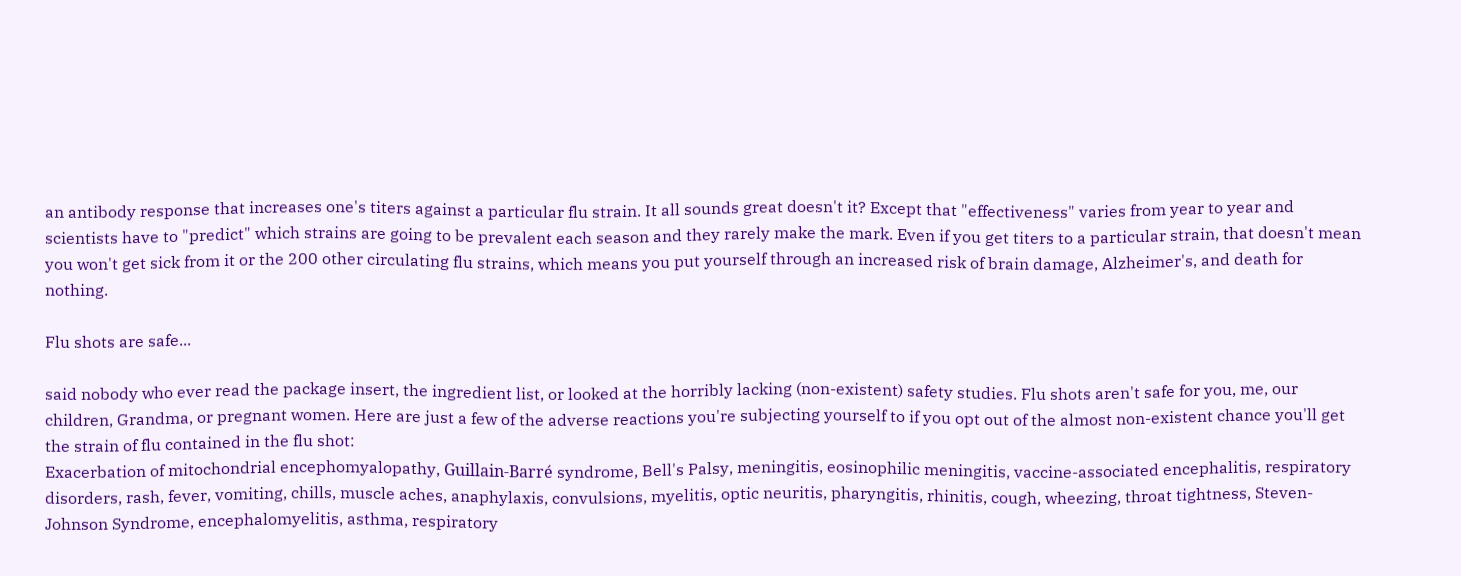an antibody response that increases one's titers against a particular flu strain. It all sounds great doesn't it? Except that "effectiveness" varies from year to year and scientists have to "predict" which strains are going to be prevalent each season and they rarely make the mark. Even if you get titers to a particular strain, that doesn't mean you won't get sick from it or the 200 other circulating flu strains, which means you put yourself through an increased risk of brain damage, Alzheimer's, and death for nothing.

Flu shots are safe...

said nobody who ever read the package insert, the ingredient list, or looked at the horribly lacking (non-existent) safety studies. Flu shots aren't safe for you, me, our children, Grandma, or pregnant women. Here are just a few of the adverse reactions you're subjecting yourself to if you opt out of the almost non-existent chance you'll get the strain of flu contained in the flu shot:
Exacerbation of mitochondrial encephomyalopathy, Guillain-Barré syndrome, Bell's Palsy, meningitis, eosinophilic meningitis, vaccine-associated encephalitis, respiratory disorders, rash, fever, vomiting, chills, muscle aches, anaphylaxis, convulsions, myelitis, optic neuritis, pharyngitis, rhinitis, cough, wheezing, throat tightness, Steven-Johnson Syndrome, encephalomyelitis, asthma, respiratory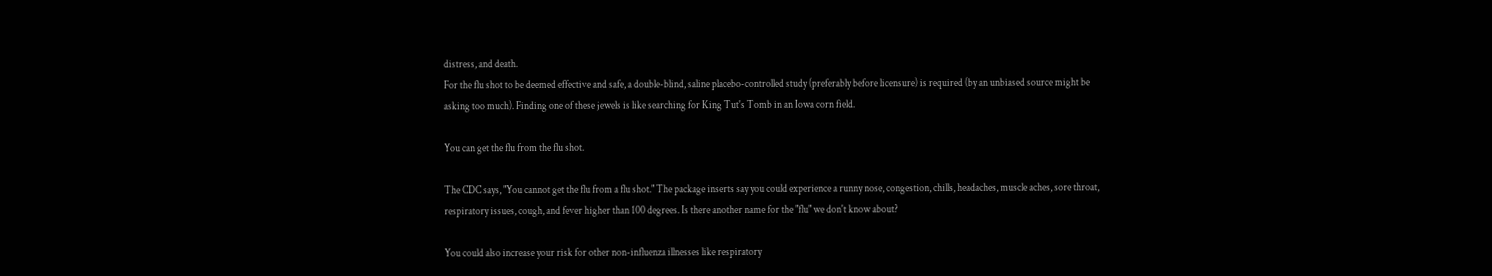distress, and death.
For the flu shot to be deemed effective and safe, a double-blind, saline placebo-controlled study (preferably before licensure) is required (by an unbiased source might be asking too much). Finding one of these jewels is like searching for King Tut's Tomb in an Iowa corn field.

You can get the flu from the flu shot.

The CDC says, "You cannot get the flu from a flu shot." The package inserts say you could experience a runny nose, congestion, chills, headaches, muscle aches, sore throat, respiratory issues, cough, and fever higher than 100 degrees. Is there another name for the "flu" we don't know about?

You could also increase your risk for other non-influenza illnesses like respiratory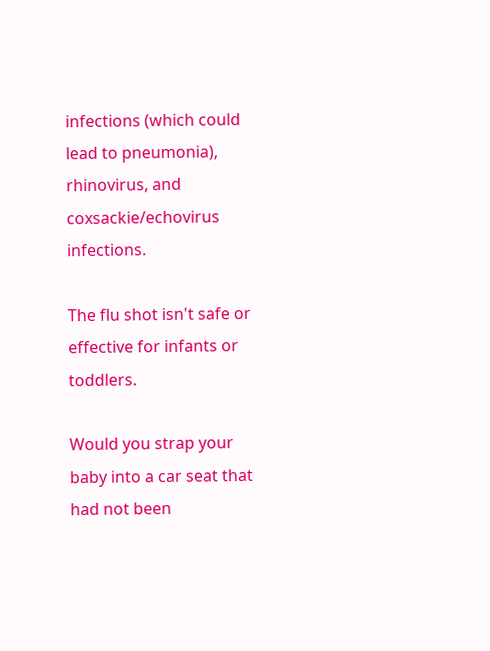infections (which could lead to pneumonia), rhinovirus, and coxsackie/echovirus infections.

The flu shot isn't safe or effective for infants or toddlers.

Would you strap your baby into a car seat that had not been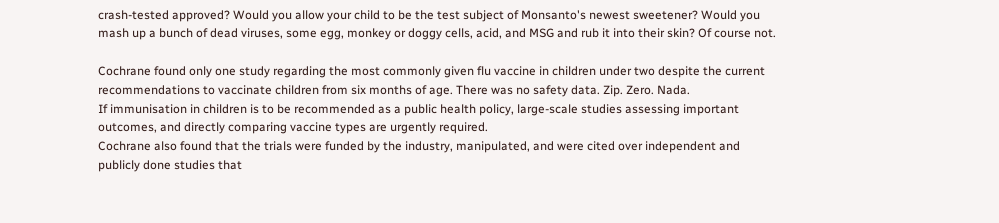crash-tested approved? Would you allow your child to be the test subject of Monsanto's newest sweetener? Would you mash up a bunch of dead viruses, some egg, monkey or doggy cells, acid, and MSG and rub it into their skin? Of course not.

Cochrane found only one study regarding the most commonly given flu vaccine in children under two despite the current recommendations to vaccinate children from six months of age. There was no safety data. Zip. Zero. Nada.
If immunisation in children is to be recommended as a public health policy, large-scale studies assessing important outcomes, and directly comparing vaccine types are urgently required.
Cochrane also found that the trials were funded by the industry, manipulated, and were cited over independent and publicly done studies that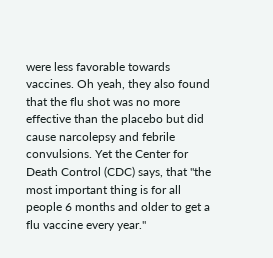were less favorable towards vaccines. Oh yeah, they also found that the flu shot was no more effective than the placebo but did cause narcolepsy and febrile convulsions. Yet the Center for Death Control (CDC) says, that "the most important thing is for all people 6 months and older to get a flu vaccine every year."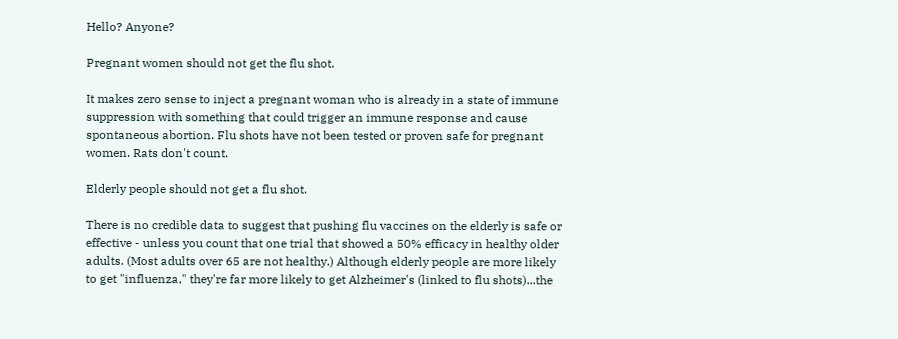Hello? Anyone?

Pregnant women should not get the flu shot.

It makes zero sense to inject a pregnant woman who is already in a state of immune suppression with something that could trigger an immune response and cause spontaneous abortion. Flu shots have not been tested or proven safe for pregnant women. Rats don't count.

Elderly people should not get a flu shot.

There is no credible data to suggest that pushing flu vaccines on the elderly is safe or effective - unless you count that one trial that showed a 50% efficacy in healthy older adults. (Most adults over 65 are not healthy.) Although elderly people are more likely to get "influenza," they're far more likely to get Alzheimer's (linked to flu shots)...the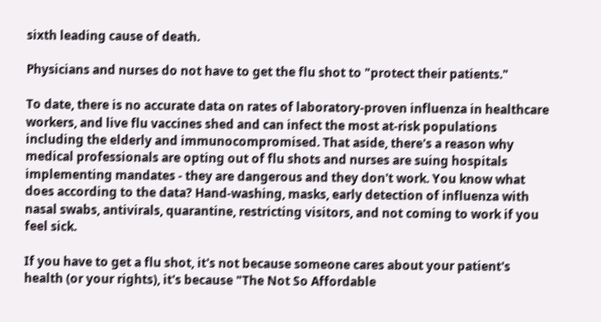sixth leading cause of death.

Physicians and nurses do not have to get the flu shot to "protect their patients."

To date, there is no accurate data on rates of laboratory-proven influenza in healthcare workers, and live flu vaccines shed and can infect the most at-risk populations including the elderly and immunocompromised. That aside, there's a reason why medical professionals are opting out of flu shots and nurses are suing hospitals implementing mandates - they are dangerous and they don't work. You know what does according to the data? Hand-washing, masks, early detection of influenza with nasal swabs, antivirals, quarantine, restricting visitors, and not coming to work if you feel sick.

If you have to get a flu shot, it's not because someone cares about your patient's health (or your rights), it's because "The Not So Affordable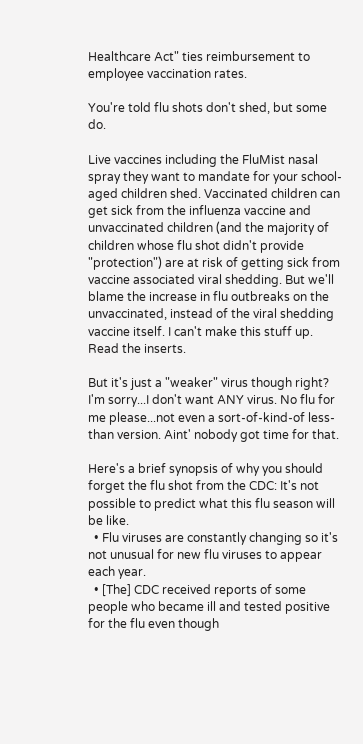Healthcare Act" ties reimbursement to employee vaccination rates.

You're told flu shots don't shed, but some do.

Live vaccines including the FluMist nasal spray they want to mandate for your school-aged children shed. Vaccinated children can get sick from the influenza vaccine and unvaccinated children (and the majority of children whose flu shot didn't provide "protection") are at risk of getting sick from vaccine associated viral shedding. But we'll blame the increase in flu outbreaks on the unvaccinated, instead of the viral shedding vaccine itself. I can't make this stuff up. Read the inserts.

But it's just a "weaker" virus though right? I'm sorry...I don't want ANY virus. No flu for me please...not even a sort-of-kind-of less-than version. Aint' nobody got time for that.

Here's a brief synopsis of why you should forget the flu shot from the CDC: It's not possible to predict what this flu season will be like.
  • Flu viruses are constantly changing so it's not unusual for new flu viruses to appear each year.
  • [The] CDC received reports of some people who became ill and tested positive for the flu even though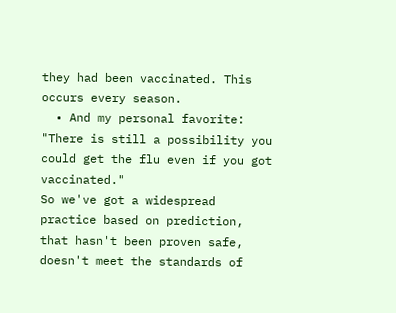they had been vaccinated. This occurs every season.
  • And my personal favorite: "There is still a possibility you could get the flu even if you got vaccinated."
So we've got a widespread practice based on prediction, that hasn't been proven safe, doesn't meet the standards of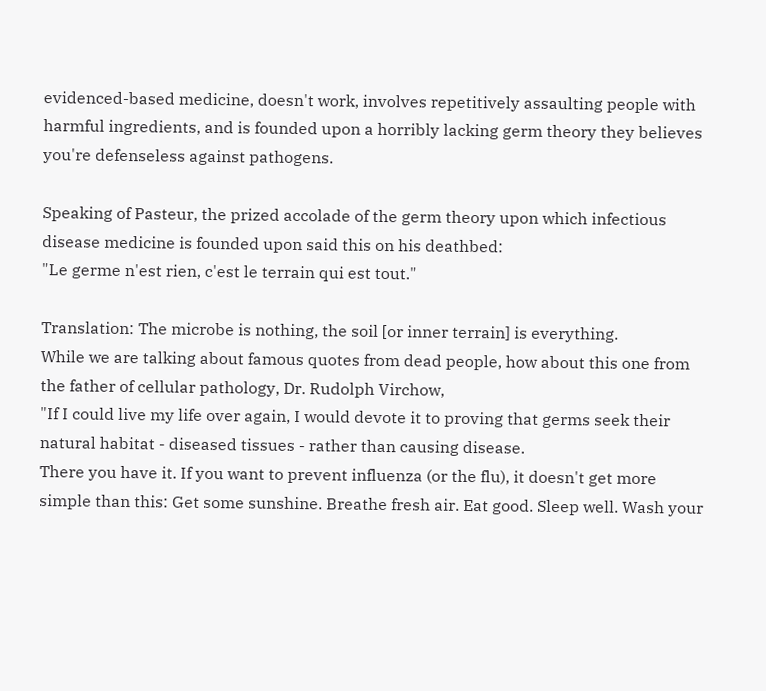evidenced-based medicine, doesn't work, involves repetitively assaulting people with harmful ingredients, and is founded upon a horribly lacking germ theory they believes you're defenseless against pathogens.

Speaking of Pasteur, the prized accolade of the germ theory upon which infectious disease medicine is founded upon said this on his deathbed:
"Le germe n'est rien, c'est le terrain qui est tout."

Translation: The microbe is nothing, the soil [or inner terrain] is everything.
While we are talking about famous quotes from dead people, how about this one from the father of cellular pathology, Dr. Rudolph Virchow,
"If I could live my life over again, I would devote it to proving that germs seek their natural habitat - diseased tissues - rather than causing disease.
There you have it. If you want to prevent influenza (or the flu), it doesn't get more simple than this: Get some sunshine. Breathe fresh air. Eat good. Sleep well. Wash your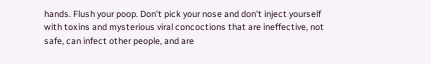hands. Flush your poop. Don't pick your nose and don't inject yourself with toxins and mysterious viral concoctions that are ineffective, not safe, can infect other people, and are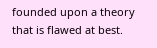founded upon a theory that is flawed at best.